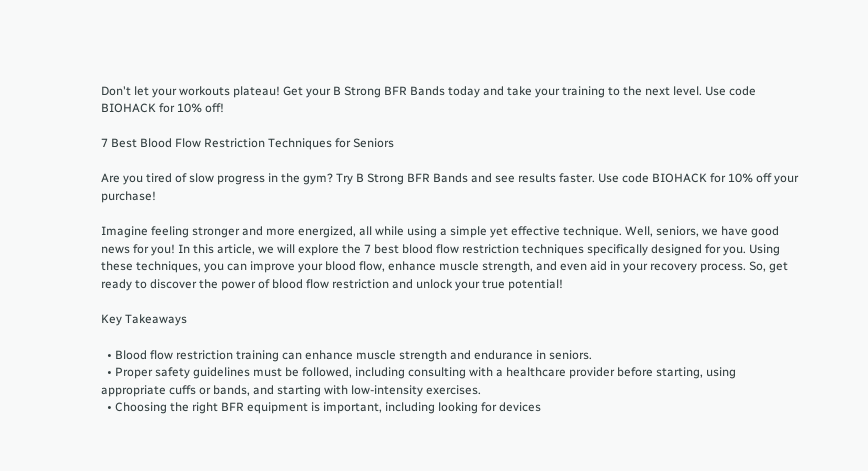Don't let your workouts plateau! Get your B Strong BFR Bands today and take your training to the next level. Use code BIOHACK for 10% off!

7 Best Blood Flow Restriction Techniques for Seniors

Are you tired of slow progress in the gym? Try B Strong BFR Bands and see results faster. Use code BIOHACK for 10% off your purchase!

Imagine feeling stronger and more energized, all while using a simple yet effective technique. Well, seniors, we have good news for you! In this article, we will explore the 7 best blood flow restriction techniques specifically designed for you. Using these techniques, you can improve your blood flow, enhance muscle strength, and even aid in your recovery process. So, get ready to discover the power of blood flow restriction and unlock your true potential!

Key Takeaways

  • Blood flow restriction training can enhance muscle strength and endurance in seniors.
  • Proper safety guidelines must be followed, including consulting with a healthcare provider before starting, using appropriate cuffs or bands, and starting with low-intensity exercises.
  • Choosing the right BFR equipment is important, including looking for devices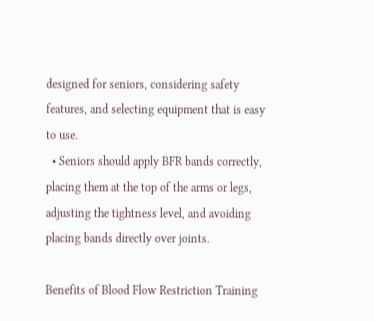designed for seniors, considering safety features, and selecting equipment that is easy to use.
  • Seniors should apply BFR bands correctly, placing them at the top of the arms or legs, adjusting the tightness level, and avoiding placing bands directly over joints.

Benefits of Blood Flow Restriction Training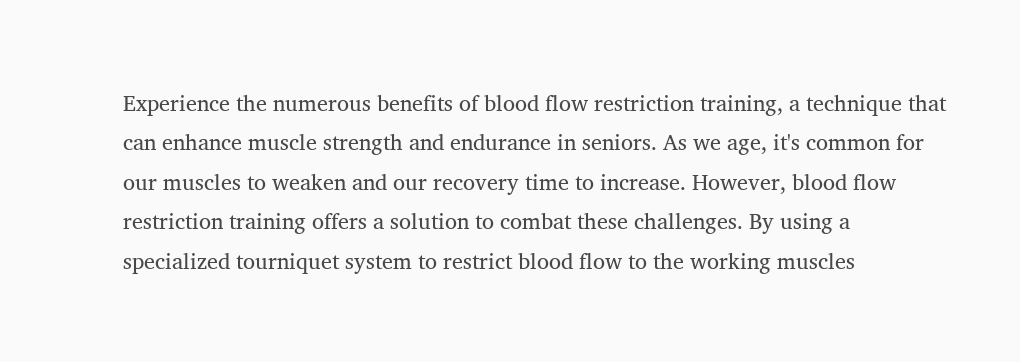Experience the numerous benefits of blood flow restriction training, a technique that can enhance muscle strength and endurance in seniors. As we age, it's common for our muscles to weaken and our recovery time to increase. However, blood flow restriction training offers a solution to combat these challenges. By using a specialized tourniquet system to restrict blood flow to the working muscles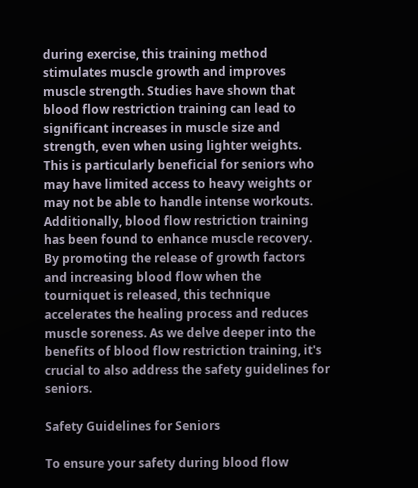during exercise, this training method stimulates muscle growth and improves muscle strength. Studies have shown that blood flow restriction training can lead to significant increases in muscle size and strength, even when using lighter weights. This is particularly beneficial for seniors who may have limited access to heavy weights or may not be able to handle intense workouts. Additionally, blood flow restriction training has been found to enhance muscle recovery. By promoting the release of growth factors and increasing blood flow when the tourniquet is released, this technique accelerates the healing process and reduces muscle soreness. As we delve deeper into the benefits of blood flow restriction training, it's crucial to also address the safety guidelines for seniors.

Safety Guidelines for Seniors

To ensure your safety during blood flow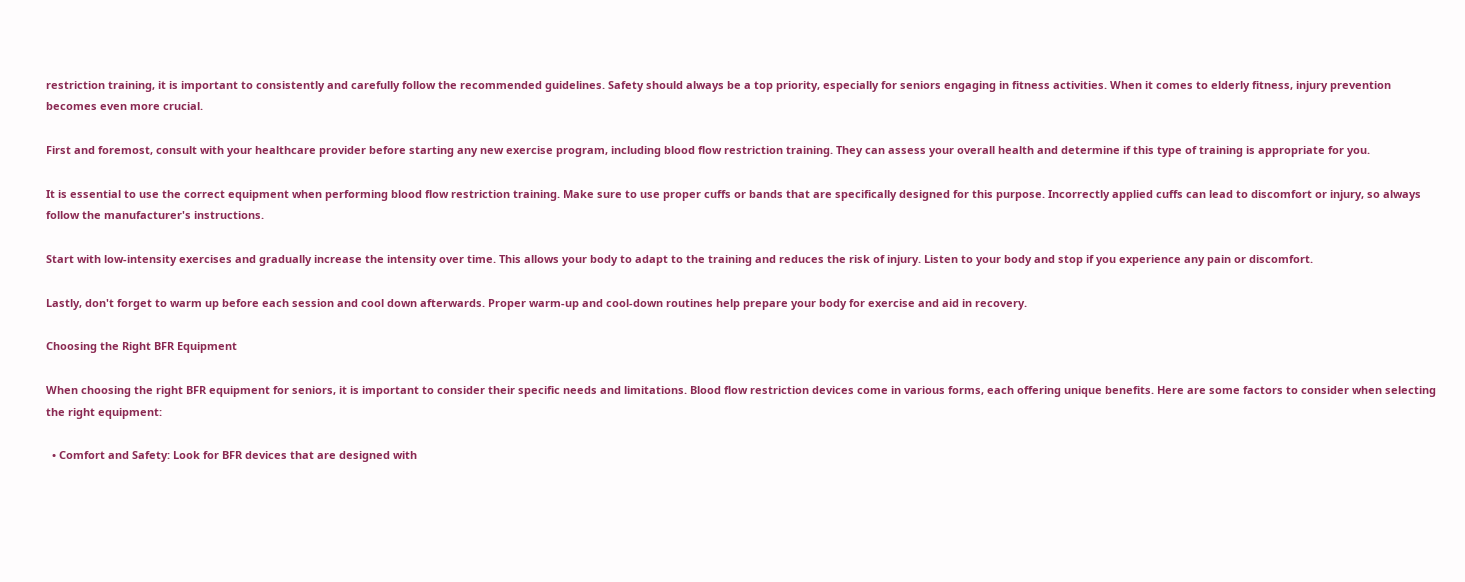restriction training, it is important to consistently and carefully follow the recommended guidelines. Safety should always be a top priority, especially for seniors engaging in fitness activities. When it comes to elderly fitness, injury prevention becomes even more crucial.

First and foremost, consult with your healthcare provider before starting any new exercise program, including blood flow restriction training. They can assess your overall health and determine if this type of training is appropriate for you.

It is essential to use the correct equipment when performing blood flow restriction training. Make sure to use proper cuffs or bands that are specifically designed for this purpose. Incorrectly applied cuffs can lead to discomfort or injury, so always follow the manufacturer's instructions.

Start with low-intensity exercises and gradually increase the intensity over time. This allows your body to adapt to the training and reduces the risk of injury. Listen to your body and stop if you experience any pain or discomfort.

Lastly, don't forget to warm up before each session and cool down afterwards. Proper warm-up and cool-down routines help prepare your body for exercise and aid in recovery.

Choosing the Right BFR Equipment

When choosing the right BFR equipment for seniors, it is important to consider their specific needs and limitations. Blood flow restriction devices come in various forms, each offering unique benefits. Here are some factors to consider when selecting the right equipment:

  • Comfort and Safety: Look for BFR devices that are designed with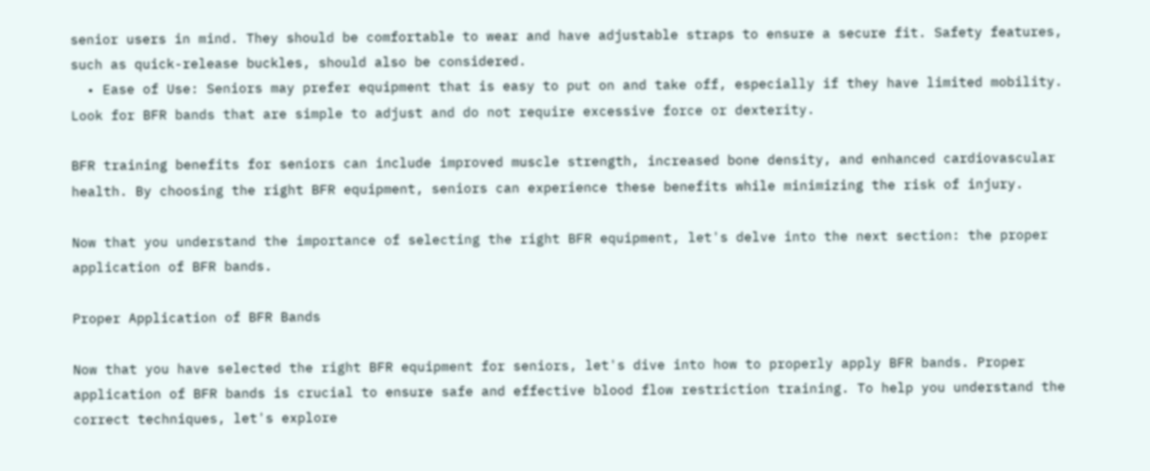senior users in mind. They should be comfortable to wear and have adjustable straps to ensure a secure fit. Safety features, such as quick-release buckles, should also be considered.
  • Ease of Use: Seniors may prefer equipment that is easy to put on and take off, especially if they have limited mobility. Look for BFR bands that are simple to adjust and do not require excessive force or dexterity.

BFR training benefits for seniors can include improved muscle strength, increased bone density, and enhanced cardiovascular health. By choosing the right BFR equipment, seniors can experience these benefits while minimizing the risk of injury.

Now that you understand the importance of selecting the right BFR equipment, let's delve into the next section: the proper application of BFR bands.

Proper Application of BFR Bands

Now that you have selected the right BFR equipment for seniors, let's dive into how to properly apply BFR bands. Proper application of BFR bands is crucial to ensure safe and effective blood flow restriction training. To help you understand the correct techniques, let's explore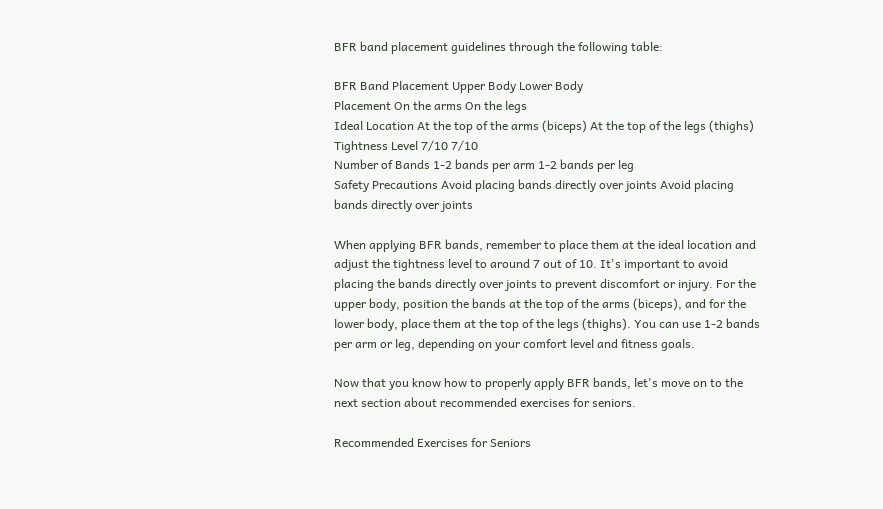BFR band placement guidelines through the following table:

BFR Band Placement Upper Body Lower Body
Placement On the arms On the legs
Ideal Location At the top of the arms (biceps) At the top of the legs (thighs)
Tightness Level 7/10 7/10
Number of Bands 1-2 bands per arm 1-2 bands per leg
Safety Precautions Avoid placing bands directly over joints Avoid placing bands directly over joints

When applying BFR bands, remember to place them at the ideal location and adjust the tightness level to around 7 out of 10. It's important to avoid placing the bands directly over joints to prevent discomfort or injury. For the upper body, position the bands at the top of the arms (biceps), and for the lower body, place them at the top of the legs (thighs). You can use 1-2 bands per arm or leg, depending on your comfort level and fitness goals.

Now that you know how to properly apply BFR bands, let's move on to the next section about recommended exercises for seniors.

Recommended Exercises for Seniors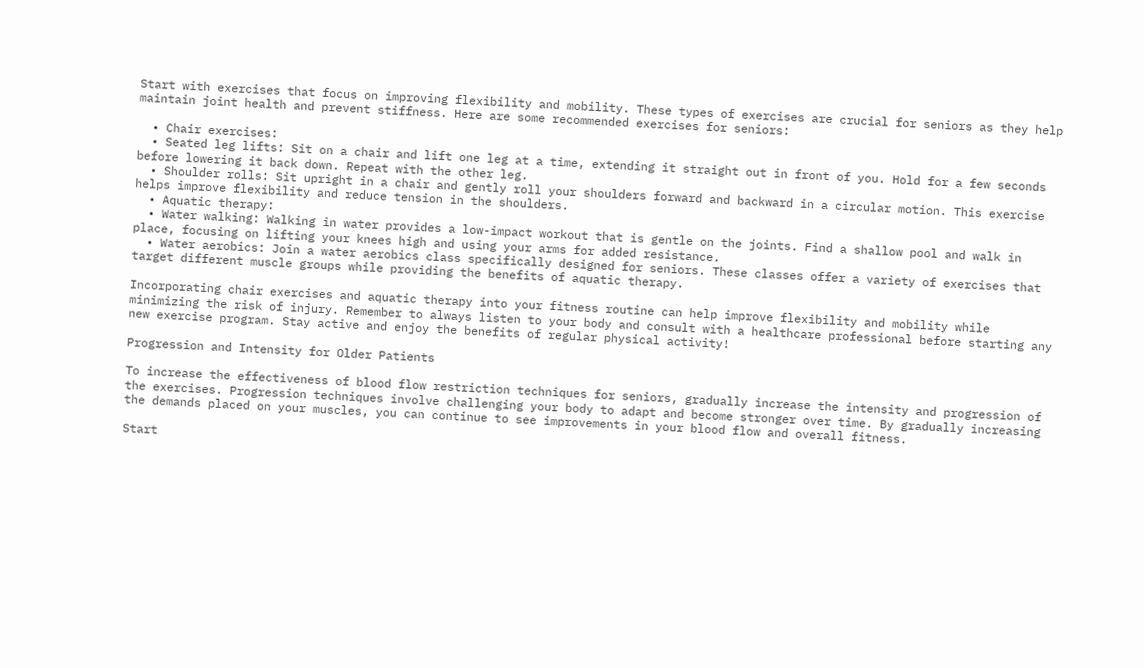Start with exercises that focus on improving flexibility and mobility. These types of exercises are crucial for seniors as they help maintain joint health and prevent stiffness. Here are some recommended exercises for seniors:

  • Chair exercises:
  • Seated leg lifts: Sit on a chair and lift one leg at a time, extending it straight out in front of you. Hold for a few seconds before lowering it back down. Repeat with the other leg.
  • Shoulder rolls: Sit upright in a chair and gently roll your shoulders forward and backward in a circular motion. This exercise helps improve flexibility and reduce tension in the shoulders.
  • Aquatic therapy:
  • Water walking: Walking in water provides a low-impact workout that is gentle on the joints. Find a shallow pool and walk in place, focusing on lifting your knees high and using your arms for added resistance.
  • Water aerobics: Join a water aerobics class specifically designed for seniors. These classes offer a variety of exercises that target different muscle groups while providing the benefits of aquatic therapy.

Incorporating chair exercises and aquatic therapy into your fitness routine can help improve flexibility and mobility while minimizing the risk of injury. Remember to always listen to your body and consult with a healthcare professional before starting any new exercise program. Stay active and enjoy the benefits of regular physical activity!

Progression and Intensity for Older Patients

To increase the effectiveness of blood flow restriction techniques for seniors, gradually increase the intensity and progression of the exercises. Progression techniques involve challenging your body to adapt and become stronger over time. By gradually increasing the demands placed on your muscles, you can continue to see improvements in your blood flow and overall fitness.

Start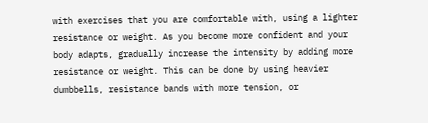with exercises that you are comfortable with, using a lighter resistance or weight. As you become more confident and your body adapts, gradually increase the intensity by adding more resistance or weight. This can be done by using heavier dumbbells, resistance bands with more tension, or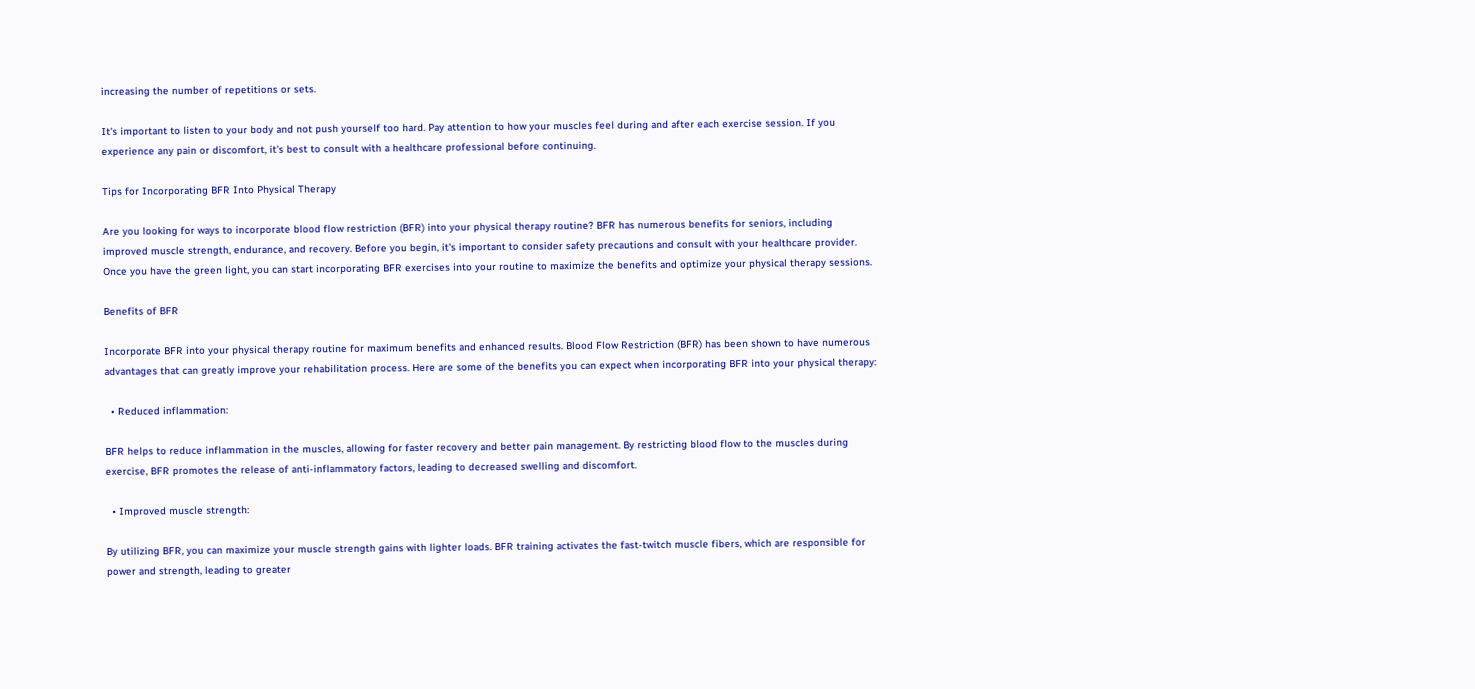increasing the number of repetitions or sets.

It's important to listen to your body and not push yourself too hard. Pay attention to how your muscles feel during and after each exercise session. If you experience any pain or discomfort, it's best to consult with a healthcare professional before continuing.

Tips for Incorporating BFR Into Physical Therapy

Are you looking for ways to incorporate blood flow restriction (BFR) into your physical therapy routine? BFR has numerous benefits for seniors, including improved muscle strength, endurance, and recovery. Before you begin, it's important to consider safety precautions and consult with your healthcare provider. Once you have the green light, you can start incorporating BFR exercises into your routine to maximize the benefits and optimize your physical therapy sessions.

Benefits of BFR

Incorporate BFR into your physical therapy routine for maximum benefits and enhanced results. Blood Flow Restriction (BFR) has been shown to have numerous advantages that can greatly improve your rehabilitation process. Here are some of the benefits you can expect when incorporating BFR into your physical therapy:

  • Reduced inflammation:

BFR helps to reduce inflammation in the muscles, allowing for faster recovery and better pain management. By restricting blood flow to the muscles during exercise, BFR promotes the release of anti-inflammatory factors, leading to decreased swelling and discomfort.

  • Improved muscle strength:

By utilizing BFR, you can maximize your muscle strength gains with lighter loads. BFR training activates the fast-twitch muscle fibers, which are responsible for power and strength, leading to greater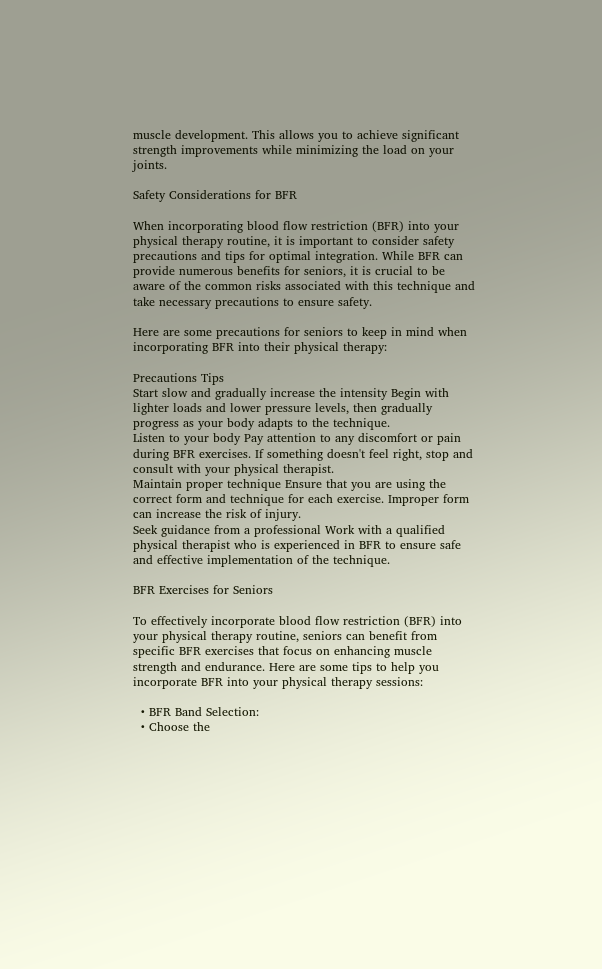muscle development. This allows you to achieve significant strength improvements while minimizing the load on your joints.

Safety Considerations for BFR

When incorporating blood flow restriction (BFR) into your physical therapy routine, it is important to consider safety precautions and tips for optimal integration. While BFR can provide numerous benefits for seniors, it is crucial to be aware of the common risks associated with this technique and take necessary precautions to ensure safety.

Here are some precautions for seniors to keep in mind when incorporating BFR into their physical therapy:

Precautions Tips
Start slow and gradually increase the intensity Begin with lighter loads and lower pressure levels, then gradually progress as your body adapts to the technique.
Listen to your body Pay attention to any discomfort or pain during BFR exercises. If something doesn't feel right, stop and consult with your physical therapist.
Maintain proper technique Ensure that you are using the correct form and technique for each exercise. Improper form can increase the risk of injury.
Seek guidance from a professional Work with a qualified physical therapist who is experienced in BFR to ensure safe and effective implementation of the technique.

BFR Exercises for Seniors

To effectively incorporate blood flow restriction (BFR) into your physical therapy routine, seniors can benefit from specific BFR exercises that focus on enhancing muscle strength and endurance. Here are some tips to help you incorporate BFR into your physical therapy sessions:

  • BFR Band Selection:
  • Choose the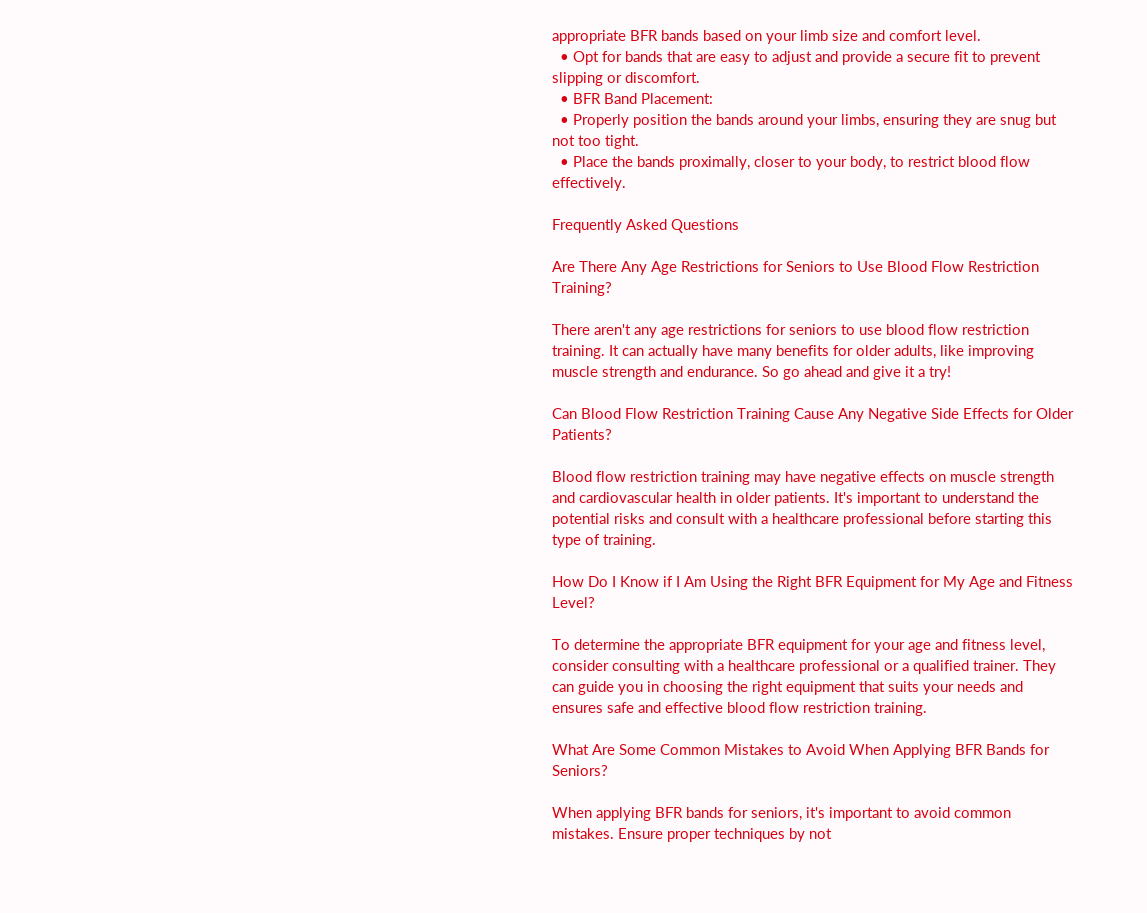appropriate BFR bands based on your limb size and comfort level.
  • Opt for bands that are easy to adjust and provide a secure fit to prevent slipping or discomfort.
  • BFR Band Placement:
  • Properly position the bands around your limbs, ensuring they are snug but not too tight.
  • Place the bands proximally, closer to your body, to restrict blood flow effectively.

Frequently Asked Questions

Are There Any Age Restrictions for Seniors to Use Blood Flow Restriction Training?

There aren't any age restrictions for seniors to use blood flow restriction training. It can actually have many benefits for older adults, like improving muscle strength and endurance. So go ahead and give it a try!

Can Blood Flow Restriction Training Cause Any Negative Side Effects for Older Patients?

Blood flow restriction training may have negative effects on muscle strength and cardiovascular health in older patients. It's important to understand the potential risks and consult with a healthcare professional before starting this type of training.

How Do I Know if I Am Using the Right BFR Equipment for My Age and Fitness Level?

To determine the appropriate BFR equipment for your age and fitness level, consider consulting with a healthcare professional or a qualified trainer. They can guide you in choosing the right equipment that suits your needs and ensures safe and effective blood flow restriction training.

What Are Some Common Mistakes to Avoid When Applying BFR Bands for Seniors?

When applying BFR bands for seniors, it's important to avoid common mistakes. Ensure proper techniques by not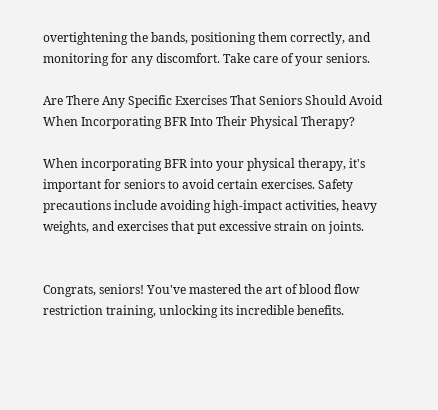overtightening the bands, positioning them correctly, and monitoring for any discomfort. Take care of your seniors.

Are There Any Specific Exercises That Seniors Should Avoid When Incorporating BFR Into Their Physical Therapy?

When incorporating BFR into your physical therapy, it's important for seniors to avoid certain exercises. Safety precautions include avoiding high-impact activities, heavy weights, and exercises that put excessive strain on joints.


Congrats, seniors! You've mastered the art of blood flow restriction training, unlocking its incredible benefits.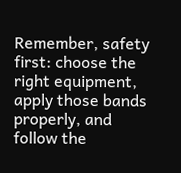Remember, safety first: choose the right equipment, apply those bands properly, and follow the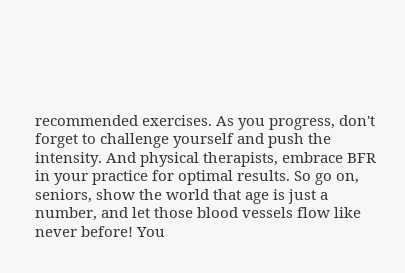recommended exercises. As you progress, don't forget to challenge yourself and push the intensity. And physical therapists, embrace BFR in your practice for optimal results. So go on, seniors, show the world that age is just a number, and let those blood vessels flow like never before! You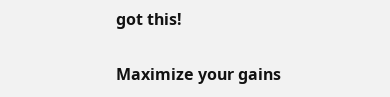got this!

Maximize your gains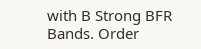with B Strong BFR Bands. Order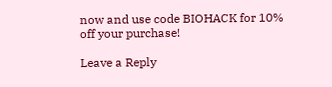now and use code BIOHACK for 10% off your purchase!

Leave a Reply